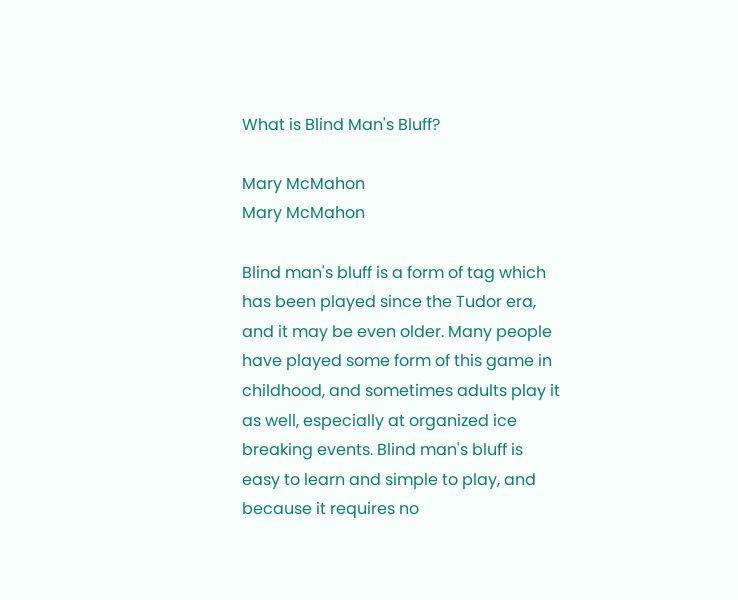What is Blind Man's Bluff?

Mary McMahon
Mary McMahon

Blind man's bluff is a form of tag which has been played since the Tudor era, and it may be even older. Many people have played some form of this game in childhood, and sometimes adults play it as well, especially at organized ice breaking events. Blind man's bluff is easy to learn and simple to play, and because it requires no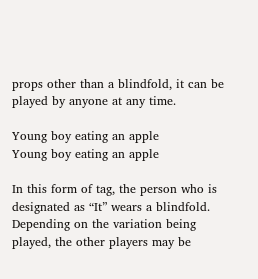props other than a blindfold, it can be played by anyone at any time.

Young boy eating an apple
Young boy eating an apple

In this form of tag, the person who is designated as “It” wears a blindfold. Depending on the variation being played, the other players may be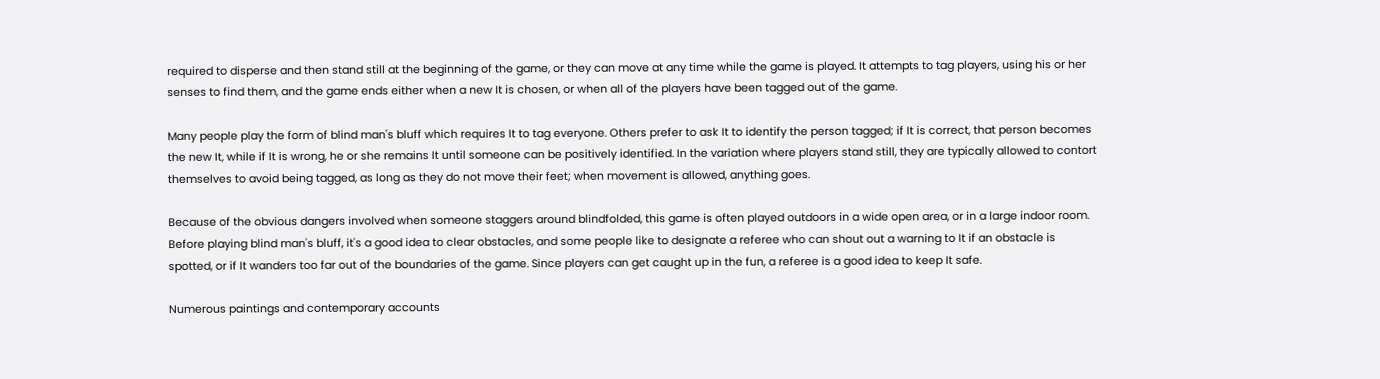required to disperse and then stand still at the beginning of the game, or they can move at any time while the game is played. It attempts to tag players, using his or her senses to find them, and the game ends either when a new It is chosen, or when all of the players have been tagged out of the game.

Many people play the form of blind man's bluff which requires It to tag everyone. Others prefer to ask It to identify the person tagged; if It is correct, that person becomes the new It, while if It is wrong, he or she remains It until someone can be positively identified. In the variation where players stand still, they are typically allowed to contort themselves to avoid being tagged, as long as they do not move their feet; when movement is allowed, anything goes.

Because of the obvious dangers involved when someone staggers around blindfolded, this game is often played outdoors in a wide open area, or in a large indoor room. Before playing blind man's bluff, it's a good idea to clear obstacles, and some people like to designate a referee who can shout out a warning to It if an obstacle is spotted, or if It wanders too far out of the boundaries of the game. Since players can get caught up in the fun, a referee is a good idea to keep It safe.

Numerous paintings and contemporary accounts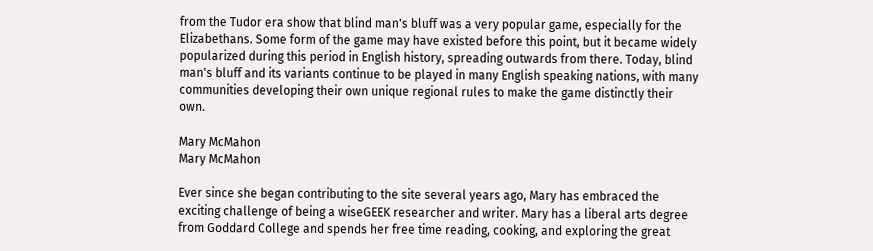from the Tudor era show that blind man's bluff was a very popular game, especially for the Elizabethans. Some form of the game may have existed before this point, but it became widely popularized during this period in English history, spreading outwards from there. Today, blind man's bluff and its variants continue to be played in many English speaking nations, with many communities developing their own unique regional rules to make the game distinctly their own.

Mary McMahon
Mary McMahon

Ever since she began contributing to the site several years ago, Mary has embraced the exciting challenge of being a wiseGEEK researcher and writer. Mary has a liberal arts degree from Goddard College and spends her free time reading, cooking, and exploring the great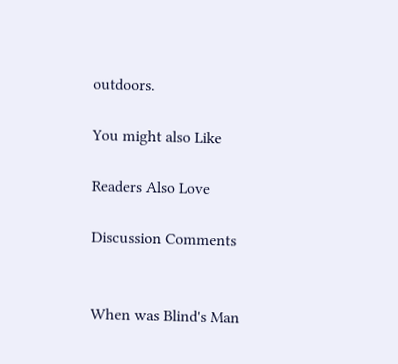outdoors.

You might also Like

Readers Also Love

Discussion Comments


When was Blind's Man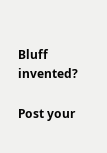Bluff invented?

Post your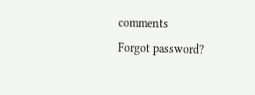comments
Forgot password?